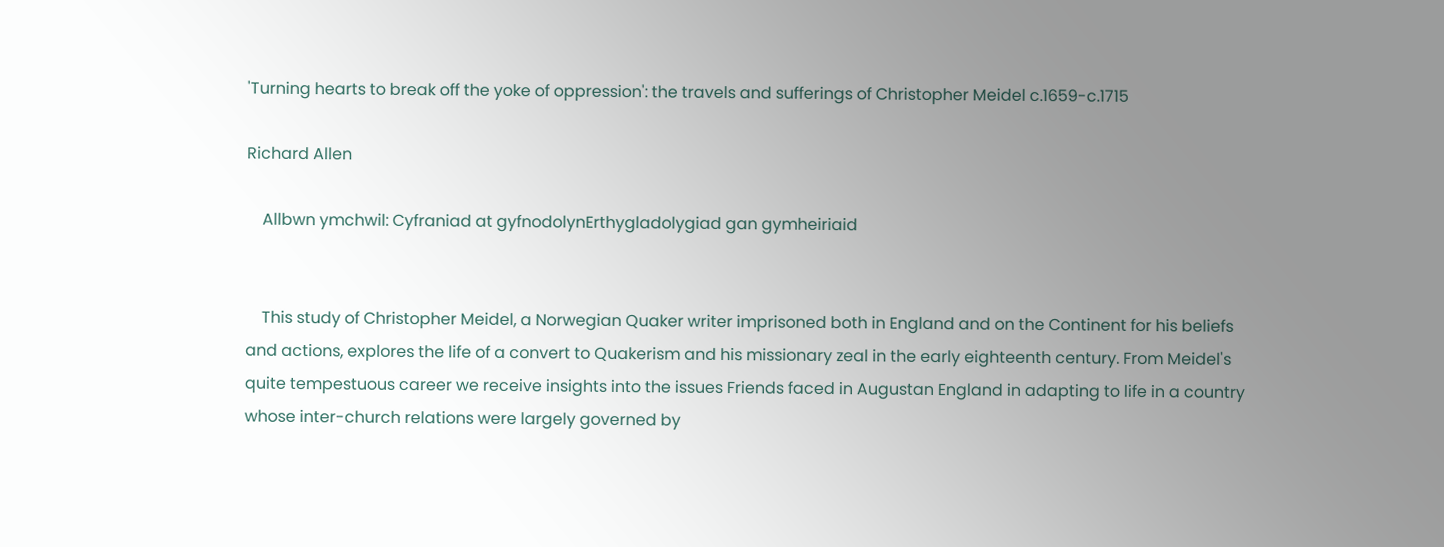'Turning hearts to break off the yoke of oppression': the travels and sufferings of Christopher Meidel c.1659-c.1715

Richard Allen

    Allbwn ymchwil: Cyfraniad at gyfnodolynErthygladolygiad gan gymheiriaid


    This study of Christopher Meidel, a Norwegian Quaker writer imprisoned both in England and on the Continent for his beliefs and actions, explores the life of a convert to Quakerism and his missionary zeal in the early eighteenth century. From Meidel's quite tempestuous career we receive insights into the issues Friends faced in Augustan England in adapting to life in a country whose inter-church relations were largely governed by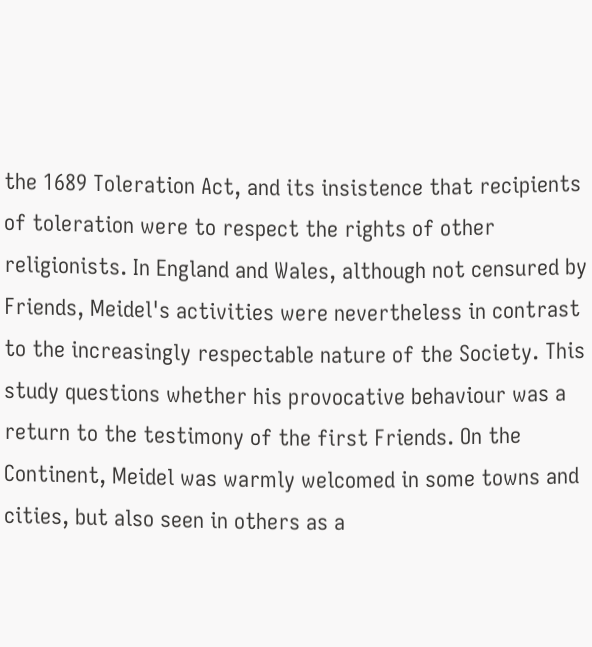the 1689 Toleration Act, and its insistence that recipients of toleration were to respect the rights of other religionists. In England and Wales, although not censured by Friends, Meidel's activities were nevertheless in contrast to the increasingly respectable nature of the Society. This study questions whether his provocative behaviour was a return to the testimony of the first Friends. On the Continent, Meidel was warmly welcomed in some towns and cities, but also seen in others as a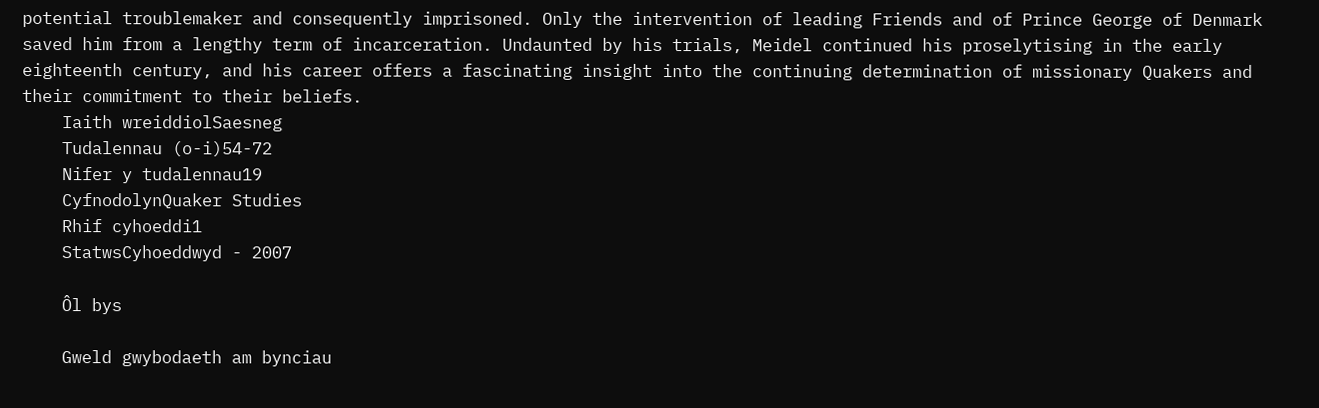potential troublemaker and consequently imprisoned. Only the intervention of leading Friends and of Prince George of Denmark saved him from a lengthy term of incarceration. Undaunted by his trials, Meidel continued his proselytising in the early eighteenth century, and his career offers a fascinating insight into the continuing determination of missionary Quakers and their commitment to their beliefs.
    Iaith wreiddiolSaesneg
    Tudalennau (o-i)54-72
    Nifer y tudalennau19
    CyfnodolynQuaker Studies
    Rhif cyhoeddi1
    StatwsCyhoeddwyd - 2007

    Ôl bys

    Gweld gwybodaeth am bynciau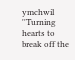ymchwil ''Turning hearts to break off the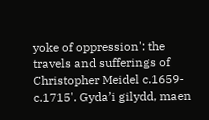yoke of oppression': the travels and sufferings of Christopher Meidel c.1659-c.1715'. Gyda’i gilydd, maen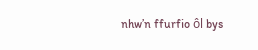nhw’n ffurfio ôl bys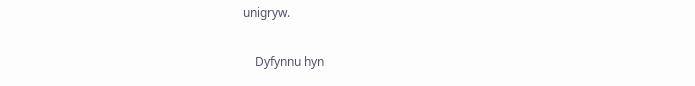unigryw.

    Dyfynnu hyn